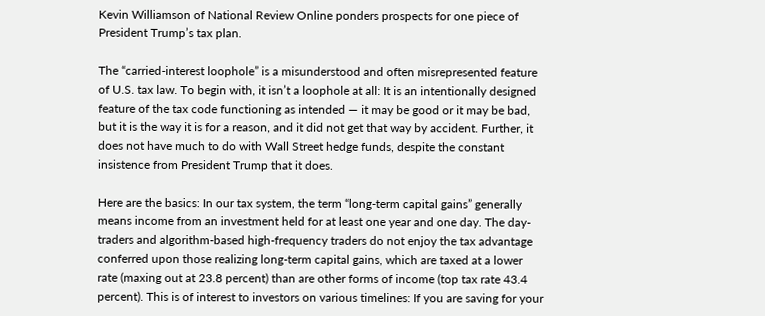Kevin Williamson of National Review Online ponders prospects for one piece of President Trump’s tax plan.

The “carried-interest loophole” is a misunderstood and often misrepresented feature of U.S. tax law. To begin with, it isn’t a loophole at all: It is an intentionally designed feature of the tax code functioning as intended — it may be good or it may be bad, but it is the way it is for a reason, and it did not get that way by accident. Further, it does not have much to do with Wall Street hedge funds, despite the constant insistence from President Trump that it does.

Here are the basics: In our tax system, the term “long-term capital gains” generally means income from an investment held for at least one year and one day. The day-traders and algorithm-based high-frequency traders do not enjoy the tax advantage conferred upon those realizing long-term capital gains, which are taxed at a lower rate (maxing out at 23.8 percent) than are other forms of income (top tax rate 43.4 percent). This is of interest to investors on various timelines: If you are saving for your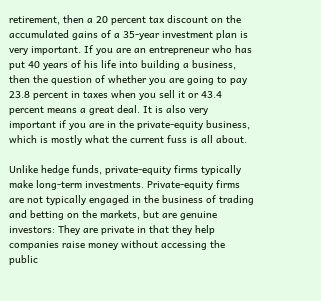retirement, then a 20 percent tax discount on the accumulated gains of a 35-year investment plan is very important. If you are an entrepreneur who has put 40 years of his life into building a business, then the question of whether you are going to pay 23.8 percent in taxes when you sell it or 43.4 percent means a great deal. It is also very important if you are in the private-equity business, which is mostly what the current fuss is all about.

Unlike hedge funds, private-equity firms typically make long-term investments. Private-equity firms are not typically engaged in the business of trading and betting on the markets, but are genuine investors: They are private in that they help companies raise money without accessing the public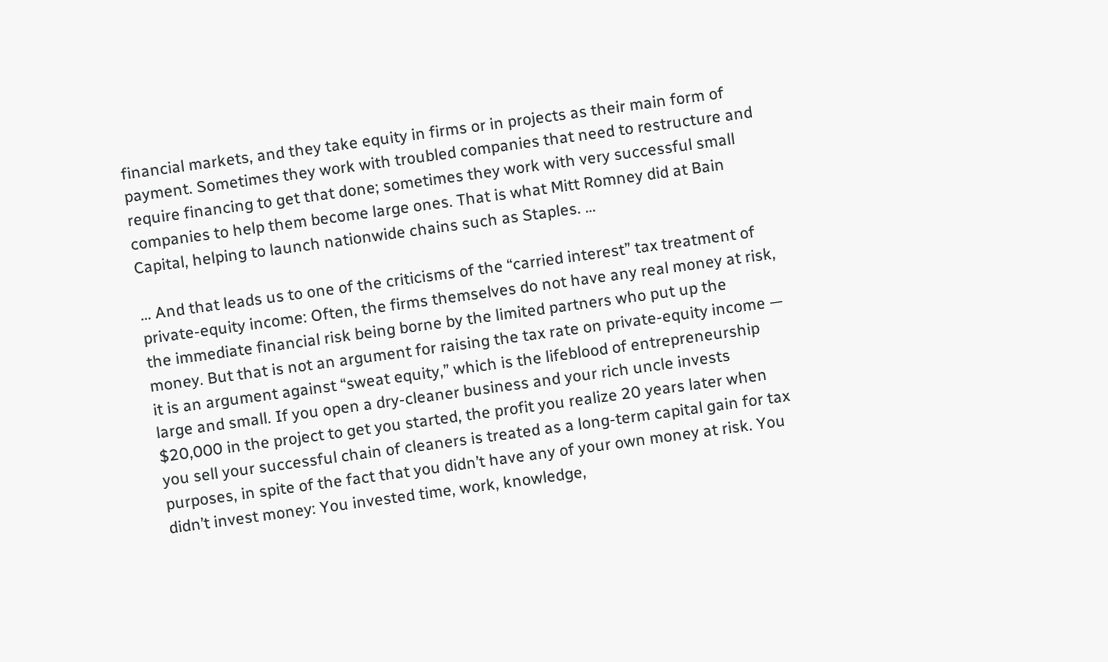financial markets, and they take equity in firms or in projects as their main form of payment. Sometimes they work with troubled companies that need to restructure and require financing to get that done; sometimes they work with very successful small companies to help them become large ones. That is what Mitt Romney did at Bain Capital, helping to launch nationwide chains such as Staples. …

… And that leads us to one of the criticisms of the “carried interest” tax treatment of private-equity income: Often, the firms themselves do not have any real money at risk, the immediate financial risk being borne by the limited partners who put up the money. But that is not an argument for raising the tax rate on private-equity income — it is an argument against “sweat equity,” which is the lifeblood of entrepreneurship large and small. If you open a dry-cleaner business and your rich uncle invests $20,000 in the project to get you started, the profit you realize 20 years later when you sell your successful chain of cleaners is treated as a long-term capital gain for tax purposes, in spite of the fact that you didn’t have any of your own money at risk. You didn’t invest money: You invested time, work, knowledge,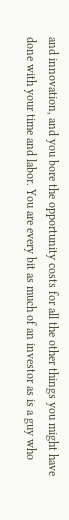and innovation, and you bore the opportunity costs for all the other things you might have done with your time and labor. You are every bit as much of an investor as is a guy who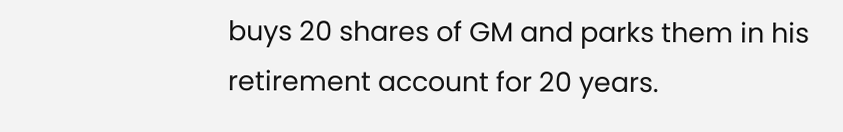buys 20 shares of GM and parks them in his retirement account for 20 years.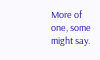More of one, some might say.